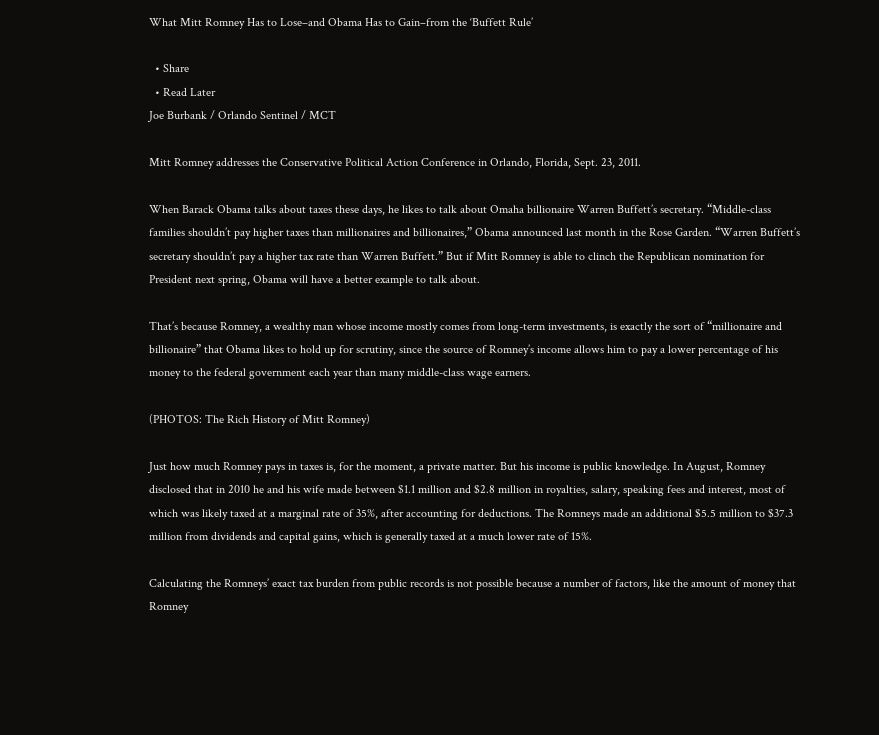What Mitt Romney Has to Lose–and Obama Has to Gain–from the ‘Buffett Rule’

  • Share
  • Read Later
Joe Burbank / Orlando Sentinel / MCT

Mitt Romney addresses the Conservative Political Action Conference in Orlando, Florida, Sept. 23, 2011.

When Barack Obama talks about taxes these days, he likes to talk about Omaha billionaire Warren Buffett’s secretary. “Middle-class families shouldn’t pay higher taxes than millionaires and billionaires,” Obama announced last month in the Rose Garden. “Warren Buffett’s secretary shouldn’t pay a higher tax rate than Warren Buffett.” But if Mitt Romney is able to clinch the Republican nomination for President next spring, Obama will have a better example to talk about.

That’s because Romney, a wealthy man whose income mostly comes from long-term investments, is exactly the sort of “millionaire and billionaire” that Obama likes to hold up for scrutiny, since the source of Romney’s income allows him to pay a lower percentage of his money to the federal government each year than many middle-class wage earners.

(PHOTOS: The Rich History of Mitt Romney)

Just how much Romney pays in taxes is, for the moment, a private matter. But his income is public knowledge. In August, Romney disclosed that in 2010 he and his wife made between $1.1 million and $2.8 million in royalties, salary, speaking fees and interest, most of which was likely taxed at a marginal rate of 35%, after accounting for deductions. The Romneys made an additional $5.5 million to $37.3 million from dividends and capital gains, which is generally taxed at a much lower rate of 15%.

Calculating the Romneys’ exact tax burden from public records is not possible because a number of factors, like the amount of money that Romney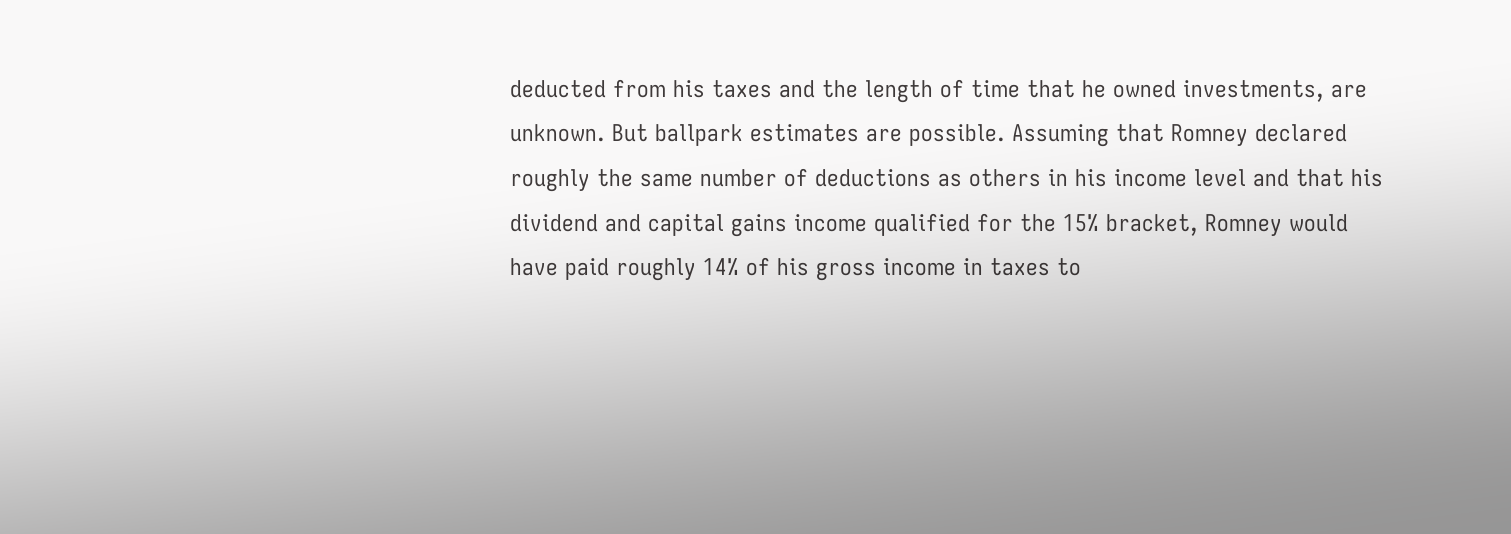deducted from his taxes and the length of time that he owned investments, are unknown. But ballpark estimates are possible. Assuming that Romney declared roughly the same number of deductions as others in his income level and that his dividend and capital gains income qualified for the 15% bracket, Romney would have paid roughly 14% of his gross income in taxes to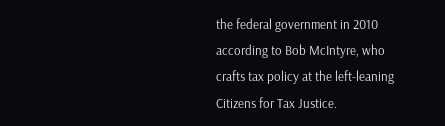the federal government in 2010 according to Bob McIntyre, who crafts tax policy at the left-leaning Citizens for Tax Justice.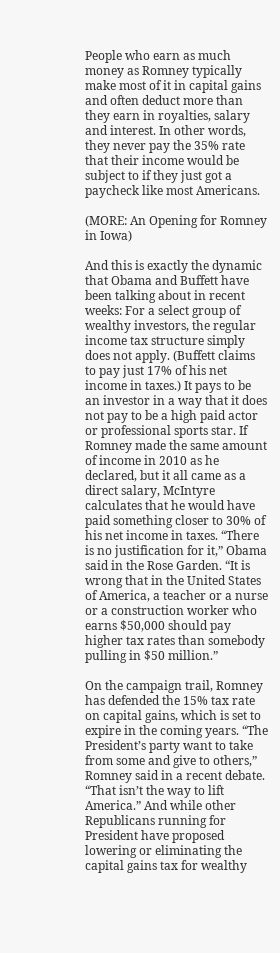People who earn as much money as Romney typically make most of it in capital gains and often deduct more than they earn in royalties, salary and interest. In other words, they never pay the 35% rate that their income would be subject to if they just got a paycheck like most Americans.

(MORE: An Opening for Romney in Iowa)

And this is exactly the dynamic that Obama and Buffett have been talking about in recent weeks: For a select group of wealthy investors, the regular income tax structure simply does not apply. (Buffett claims to pay just 17% of his net income in taxes.) It pays to be an investor in a way that it does not pay to be a high paid actor or professional sports star. If Romney made the same amount of income in 2010 as he declared, but it all came as a direct salary, McIntyre calculates that he would have paid something closer to 30% of his net income in taxes. “There is no justification for it,” Obama said in the Rose Garden. “It is wrong that in the United States of America, a teacher or a nurse or a construction worker who earns $50,000 should pay higher tax rates than somebody pulling in $50 million.”

On the campaign trail, Romney has defended the 15% tax rate on capital gains, which is set to expire in the coming years. “The President’s party want to take from some and give to others,” Romney said in a recent debate. “That isn’t the way to lift America.” And while other Republicans running for President have proposed lowering or eliminating the capital gains tax for wealthy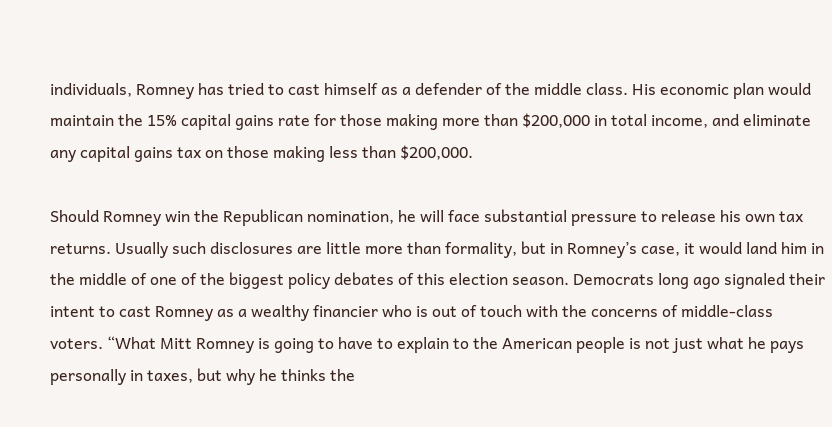individuals, Romney has tried to cast himself as a defender of the middle class. His economic plan would maintain the 15% capital gains rate for those making more than $200,000 in total income, and eliminate any capital gains tax on those making less than $200,000.

Should Romney win the Republican nomination, he will face substantial pressure to release his own tax returns. Usually such disclosures are little more than formality, but in Romney’s case, it would land him in the middle of one of the biggest policy debates of this election season. Democrats long ago signaled their intent to cast Romney as a wealthy financier who is out of touch with the concerns of middle-class voters. “What Mitt Romney is going to have to explain to the American people is not just what he pays personally in taxes, but why he thinks the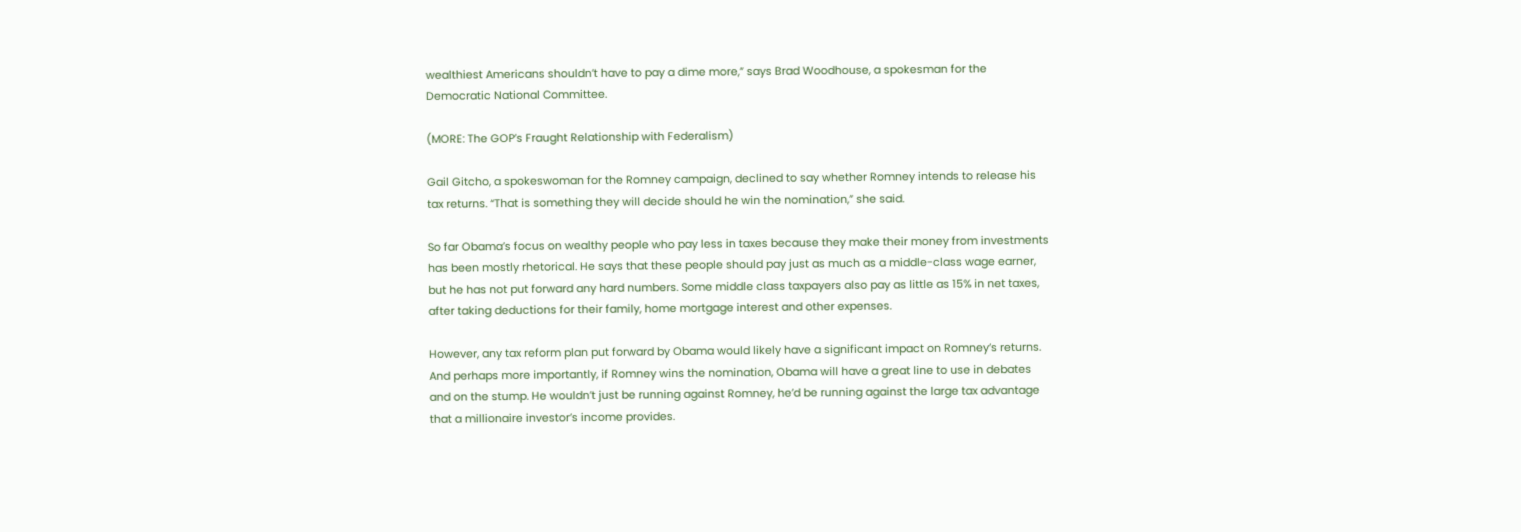wealthiest Americans shouldn’t have to pay a dime more,” says Brad Woodhouse, a spokesman for the Democratic National Committee.

(MORE: The GOP’s Fraught Relationship with Federalism)

Gail Gitcho, a spokeswoman for the Romney campaign, declined to say whether Romney intends to release his tax returns. “That is something they will decide should he win the nomination,” she said.

So far Obama’s focus on wealthy people who pay less in taxes because they make their money from investments has been mostly rhetorical. He says that these people should pay just as much as a middle-class wage earner, but he has not put forward any hard numbers. Some middle class taxpayers also pay as little as 15% in net taxes, after taking deductions for their family, home mortgage interest and other expenses.

However, any tax reform plan put forward by Obama would likely have a significant impact on Romney’s returns. And perhaps more importantly, if Romney wins the nomination, Obama will have a great line to use in debates and on the stump. He wouldn’t just be running against Romney, he’d be running against the large tax advantage that a millionaire investor’s income provides.